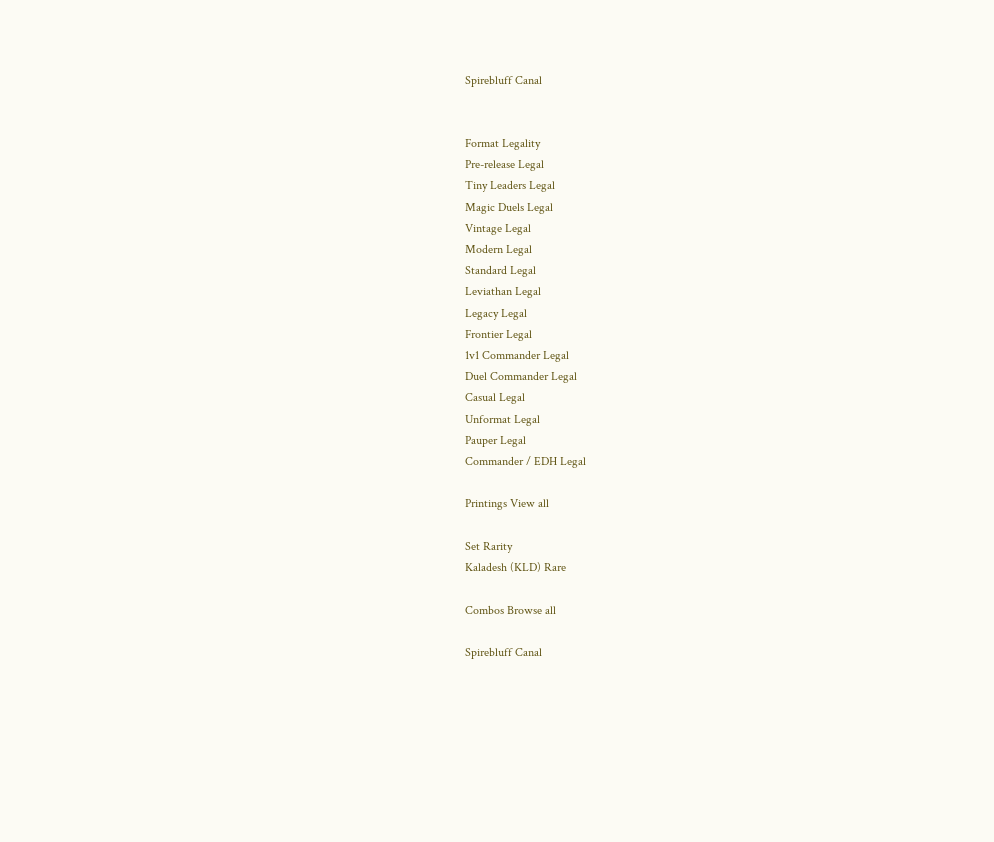Spirebluff Canal


Format Legality
Pre-release Legal
Tiny Leaders Legal
Magic Duels Legal
Vintage Legal
Modern Legal
Standard Legal
Leviathan Legal
Legacy Legal
Frontier Legal
1v1 Commander Legal
Duel Commander Legal
Casual Legal
Unformat Legal
Pauper Legal
Commander / EDH Legal

Printings View all

Set Rarity
Kaladesh (KLD) Rare

Combos Browse all

Spirebluff Canal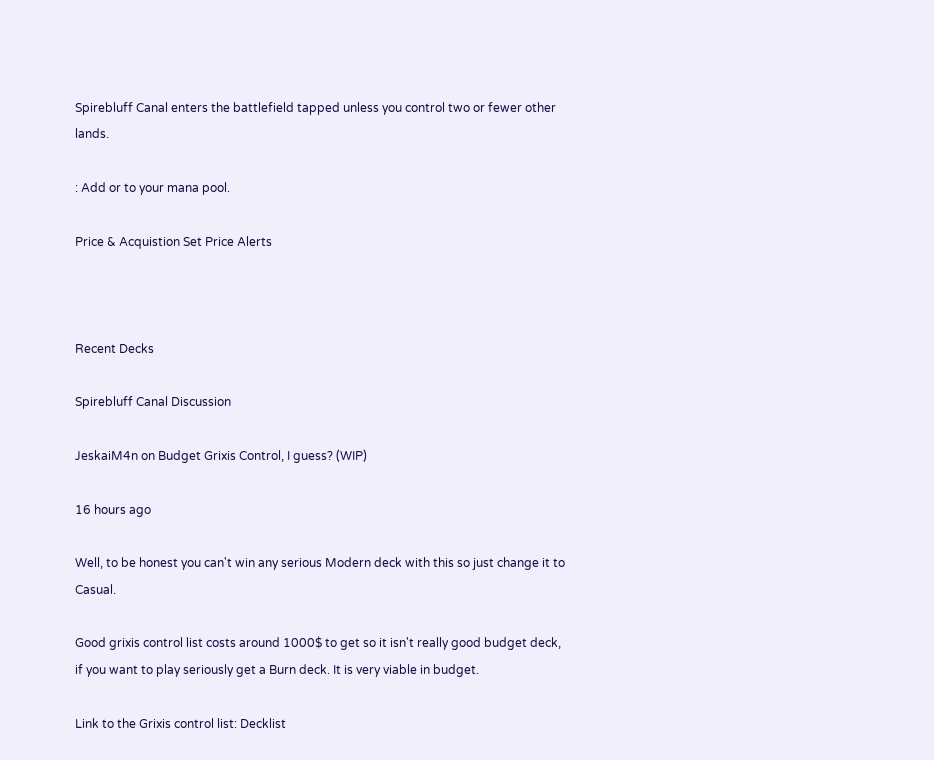Spirebluff Canal enters the battlefield tapped unless you control two or fewer other lands.

: Add or to your mana pool.

Price & Acquistion Set Price Alerts



Recent Decks

Spirebluff Canal Discussion

JeskaiM4n on Budget Grixis Control, I guess? (WIP)

16 hours ago

Well, to be honest you can't win any serious Modern deck with this so just change it to Casual.

Good grixis control list costs around 1000$ to get so it isn't really good budget deck, if you want to play seriously get a Burn deck. It is very viable in budget.

Link to the Grixis control list: Decklist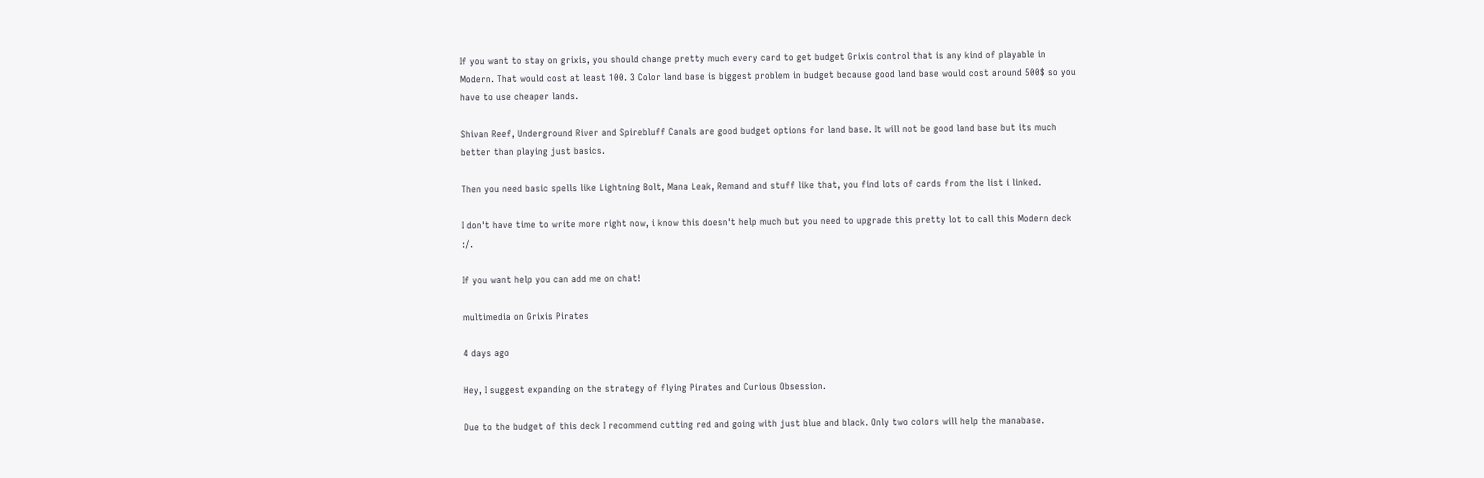If you want to stay on grixis, you should change pretty much every card to get budget Grixis control that is any kind of playable in Modern. That would cost at least 100. 3 Color land base is biggest problem in budget because good land base would cost around 500$ so you have to use cheaper lands.

Shivan Reef, Underground River and Spirebluff Canals are good budget options for land base. It will not be good land base but its much better than playing just basics.

Then you need basic spells like Lightning Bolt, Mana Leak, Remand and stuff like that, you find lots of cards from the list i linked.

I don't have time to write more right now, i know this doesn't help much but you need to upgrade this pretty lot to call this Modern deck :/.

If you want help you can add me on chat!

multimedia on Grixis Pirates

4 days ago

Hey, I suggest expanding on the strategy of flying Pirates and Curious Obsession.

Due to the budget of this deck I recommend cutting red and going with just blue and black. Only two colors will help the manabase.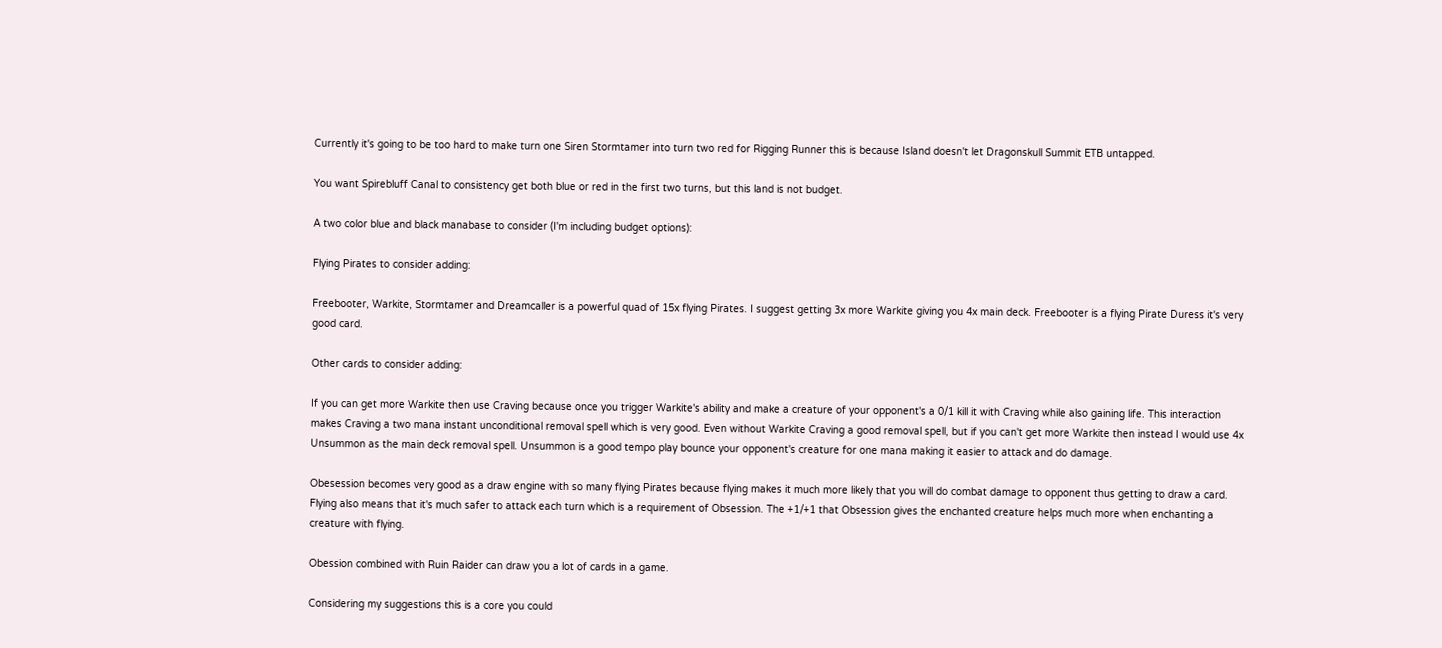Currently it's going to be too hard to make turn one Siren Stormtamer into turn two red for Rigging Runner this is because Island doesn't let Dragonskull Summit ETB untapped.

You want Spirebluff Canal to consistency get both blue or red in the first two turns, but this land is not budget.

A two color blue and black manabase to consider (I'm including budget options):

Flying Pirates to consider adding:

Freebooter, Warkite, Stormtamer and Dreamcaller is a powerful quad of 15x flying Pirates. I suggest getting 3x more Warkite giving you 4x main deck. Freebooter is a flying Pirate Duress it's very good card.

Other cards to consider adding:

If you can get more Warkite then use Craving because once you trigger Warkite's ability and make a creature of your opponent's a 0/1 kill it with Craving while also gaining life. This interaction makes Craving a two mana instant unconditional removal spell which is very good. Even without Warkite Craving a good removal spell, but if you can't get more Warkite then instead I would use 4x Unsummon as the main deck removal spell. Unsummon is a good tempo play bounce your opponent's creature for one mana making it easier to attack and do damage.

Obesession becomes very good as a draw engine with so many flying Pirates because flying makes it much more likely that you will do combat damage to opponent thus getting to draw a card. Flying also means that it's much safer to attack each turn which is a requirement of Obsession. The +1/+1 that Obsession gives the enchanted creature helps much more when enchanting a creature with flying.

Obession combined with Ruin Raider can draw you a lot of cards in a game.

Considering my suggestions this is a core you could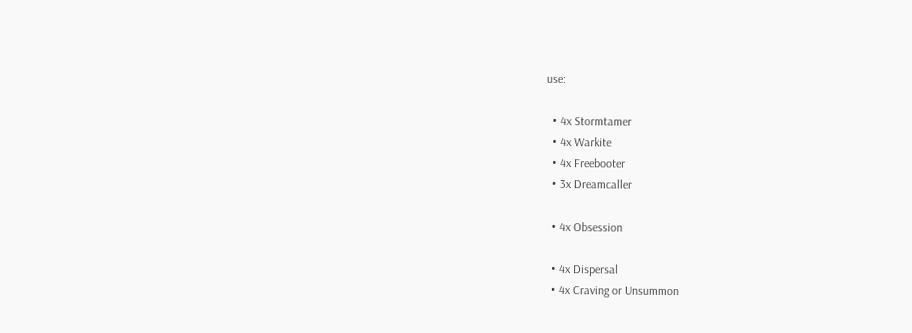use:

  • 4x Stormtamer
  • 4x Warkite
  • 4x Freebooter
  • 3x Dreamcaller

  • 4x Obsession

  • 4x Dispersal
  • 4x Craving or Unsummon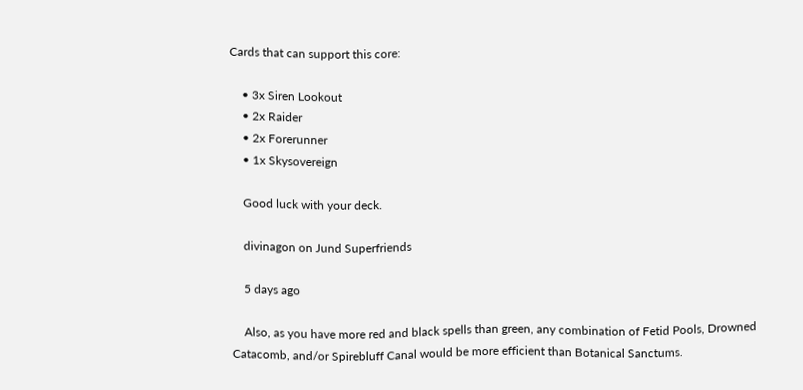Cards that can support this core:

    • 3x Siren Lookout
    • 2x Raider
    • 2x Forerunner
    • 1x Skysovereign

    Good luck with your deck.

    divinagon on Jund Superfriends

    5 days ago

    Also, as you have more red and black spells than green, any combination of Fetid Pools, Drowned Catacomb, and/or Spirebluff Canal would be more efficient than Botanical Sanctums.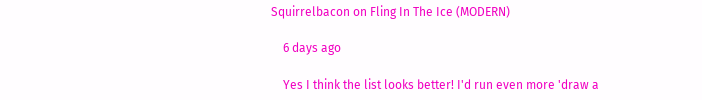Squirrelbacon on Fling In The Ice (MODERN)

    6 days ago

    Yes I think the list looks better! I'd run even more 'draw a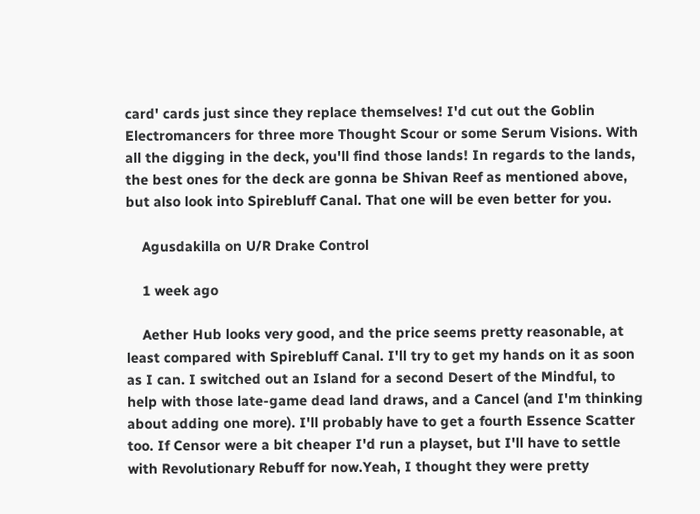card' cards just since they replace themselves! I'd cut out the Goblin Electromancers for three more Thought Scour or some Serum Visions. With all the digging in the deck, you'll find those lands! In regards to the lands, the best ones for the deck are gonna be Shivan Reef as mentioned above, but also look into Spirebluff Canal. That one will be even better for you.

    Agusdakilla on U/R Drake Control

    1 week ago

    Aether Hub looks very good, and the price seems pretty reasonable, at least compared with Spirebluff Canal. I'll try to get my hands on it as soon as I can. I switched out an Island for a second Desert of the Mindful, to help with those late-game dead land draws, and a Cancel (and I'm thinking about adding one more). I'll probably have to get a fourth Essence Scatter too. If Censor were a bit cheaper I'd run a playset, but I'll have to settle with Revolutionary Rebuff for now.Yeah, I thought they were pretty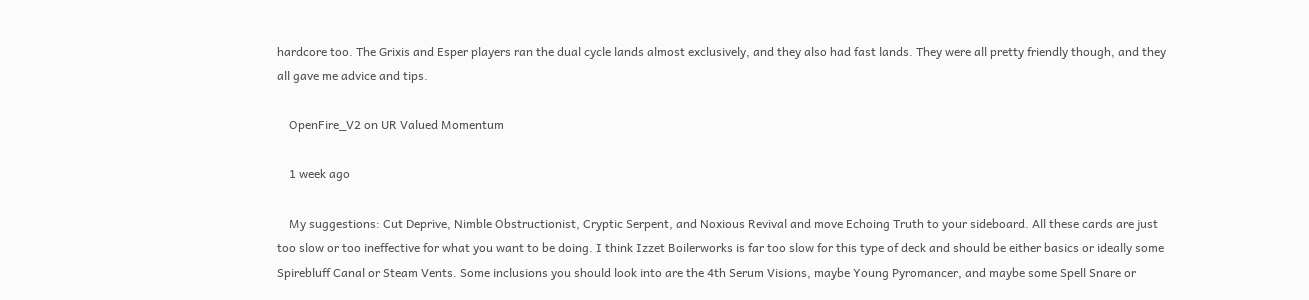hardcore too. The Grixis and Esper players ran the dual cycle lands almost exclusively, and they also had fast lands. They were all pretty friendly though, and they all gave me advice and tips.

    OpenFire_V2 on UR Valued Momentum

    1 week ago

    My suggestions: Cut Deprive, Nimble Obstructionist, Cryptic Serpent, and Noxious Revival and move Echoing Truth to your sideboard. All these cards are just too slow or too ineffective for what you want to be doing. I think Izzet Boilerworks is far too slow for this type of deck and should be either basics or ideally some Spirebluff Canal or Steam Vents. Some inclusions you should look into are the 4th Serum Visions, maybe Young Pyromancer, and maybe some Spell Snare or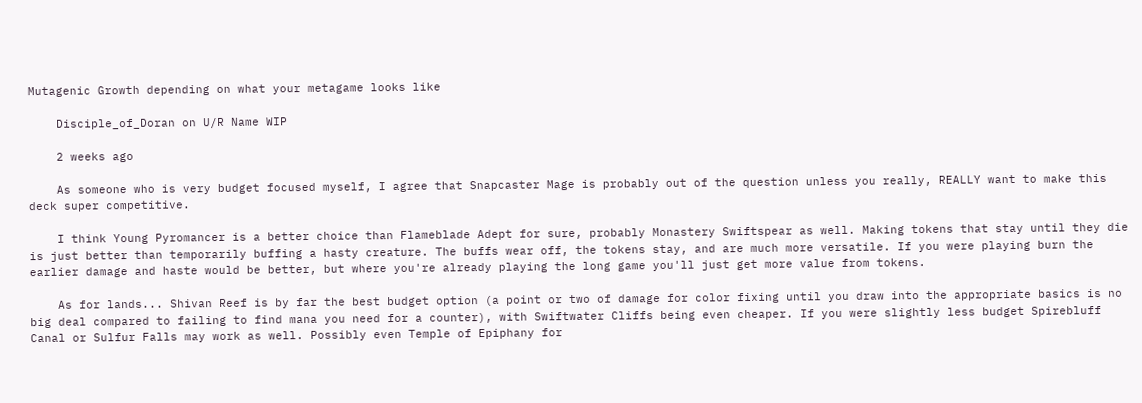Mutagenic Growth depending on what your metagame looks like

    Disciple_of_Doran on U/R Name WIP

    2 weeks ago

    As someone who is very budget focused myself, I agree that Snapcaster Mage is probably out of the question unless you really, REALLY want to make this deck super competitive.

    I think Young Pyromancer is a better choice than Flameblade Adept for sure, probably Monastery Swiftspear as well. Making tokens that stay until they die is just better than temporarily buffing a hasty creature. The buffs wear off, the tokens stay, and are much more versatile. If you were playing burn the earlier damage and haste would be better, but where you're already playing the long game you'll just get more value from tokens.

    As for lands... Shivan Reef is by far the best budget option (a point or two of damage for color fixing until you draw into the appropriate basics is no big deal compared to failing to find mana you need for a counter), with Swiftwater Cliffs being even cheaper. If you were slightly less budget Spirebluff Canal or Sulfur Falls may work as well. Possibly even Temple of Epiphany for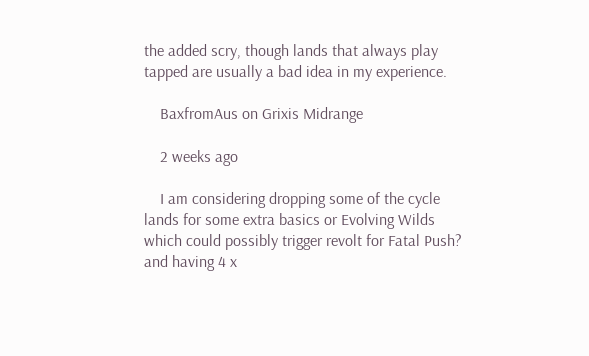the added scry, though lands that always play tapped are usually a bad idea in my experience.

    BaxfromAus on Grixis Midrange

    2 weeks ago

    I am considering dropping some of the cycle lands for some extra basics or Evolving Wilds which could possibly trigger revolt for Fatal Push? and having 4 x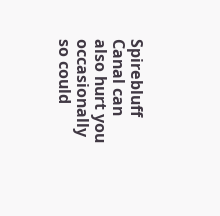Spirebluff Canal can also hurt you occasionally so could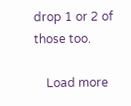drop 1 or 2 of those too.

    Load more